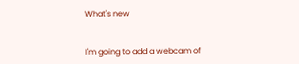What's new


I'm going to add a webcam of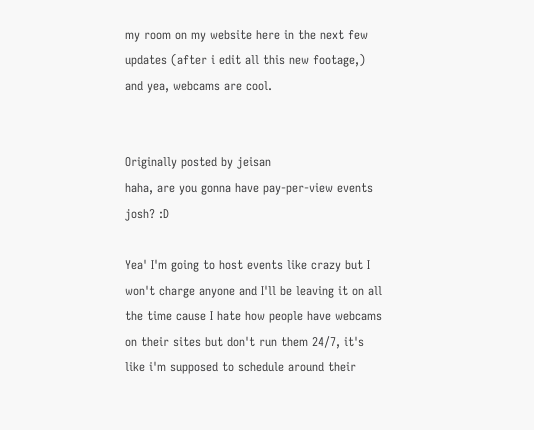my room on my website here in the next few updates (after i edit all this new footage,) and yea, webcams are cool.


Originally posted by jeisan
haha, are you gonna have pay-per-view events josh? :D

Yea' I'm going to host events like crazy but I won't charge anyone and I'll be leaving it on all the time cause I hate how people have webcams on their sites but don't run them 24/7, it's like i'm supposed to schedule around their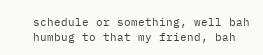schedule or something, well bah humbug to that my friend, bah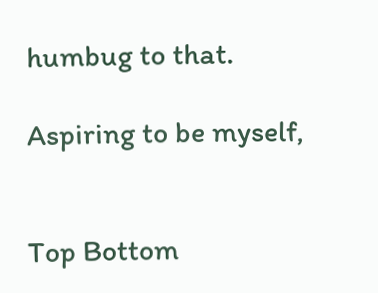humbug to that.

Aspiring to be myself,


Top Bottom